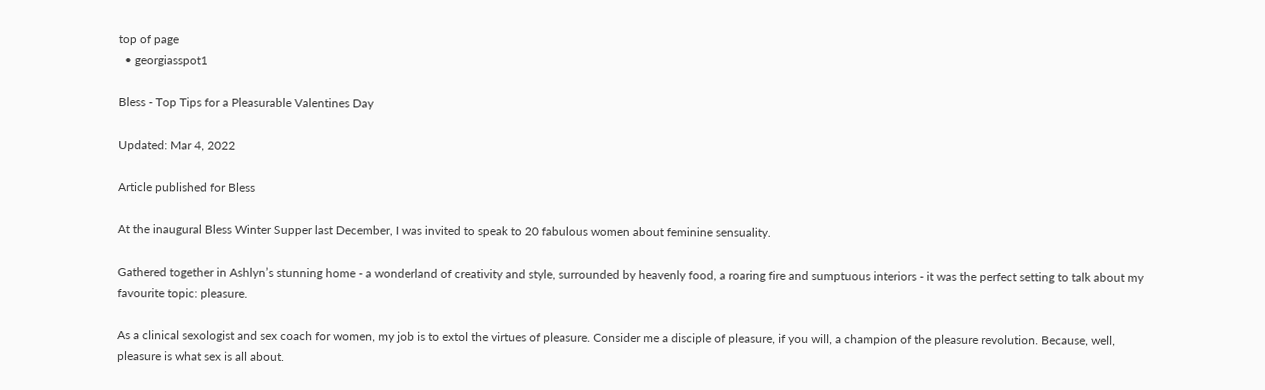top of page
  • georgiasspot1

Bless - Top Tips for a Pleasurable Valentines Day

Updated: Mar 4, 2022

Article published for Bless

At the inaugural Bless Winter Supper last December, I was invited to speak to 20 fabulous women about feminine sensuality.

Gathered together in Ashlyn’s stunning home - a wonderland of creativity and style, surrounded by heavenly food, a roaring fire and sumptuous interiors - it was the perfect setting to talk about my favourite topic: pleasure.

As a clinical sexologist and sex coach for women, my job is to extol the virtues of pleasure. Consider me a disciple of pleasure, if you will, a champion of the pleasure revolution. Because, well, pleasure is what sex is all about.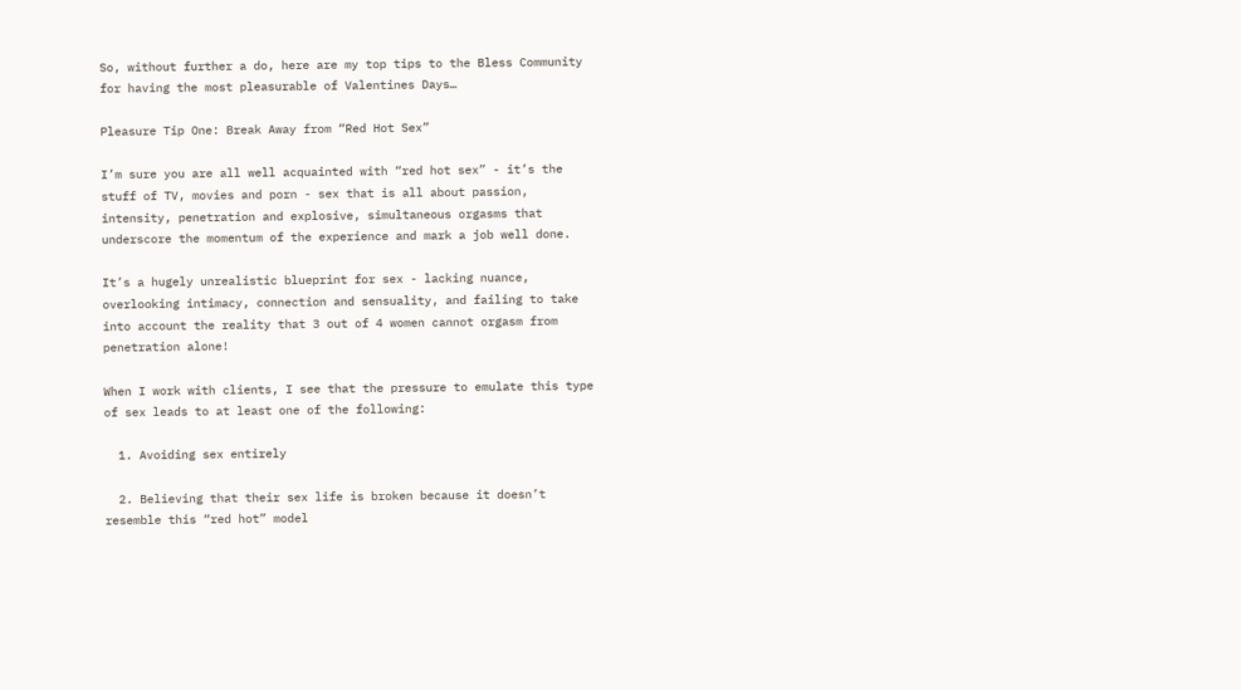So, without further a do, here are my top tips to the Bless Community for having the most pleasurable of Valentines Days…

Pleasure Tip One: Break Away from “Red Hot Sex”

I’m sure you are all well acquainted with “red hot sex” - it’s the stuff of TV, movies and porn - sex that is all about passion, intensity, penetration and explosive, simultaneous orgasms that underscore the momentum of the experience and mark a job well done.

It’s a hugely unrealistic blueprint for sex - lacking nuance, overlooking intimacy, connection and sensuality, and failing to take into account the reality that 3 out of 4 women cannot orgasm from penetration alone!

When I work with clients, I see that the pressure to emulate this type of sex leads to at least one of the following:

  1. Avoiding sex entirely

  2. Believing that their sex life is broken because it doesn’t resemble this “red hot” model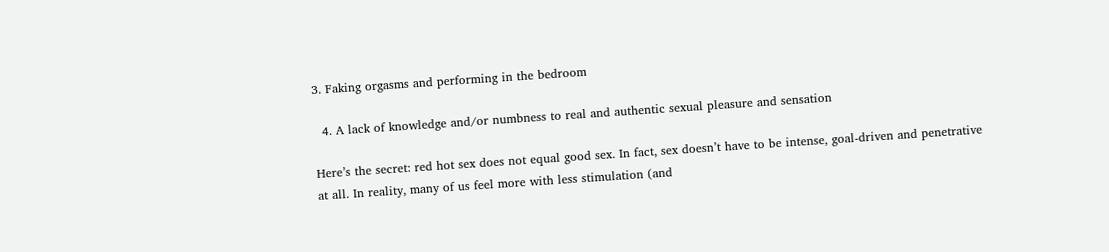3. Faking orgasms and performing in the bedroom

  4. A lack of knowledge and/or numbness to real and authentic sexual pleasure and sensation

Here’s the secret: red hot sex does not equal good sex. In fact, sex doesn’t have to be intense, goal-driven and penetrative at all. In reality, many of us feel more with less stimulation (and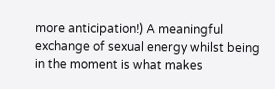more anticipation!) A meaningful exchange of sexual energy whilst being in the moment is what makes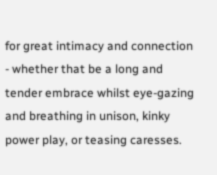for great intimacy and connection - whether that be a long and tender embrace whilst eye-gazing and breathing in unison, kinky power play, or teasing caresses.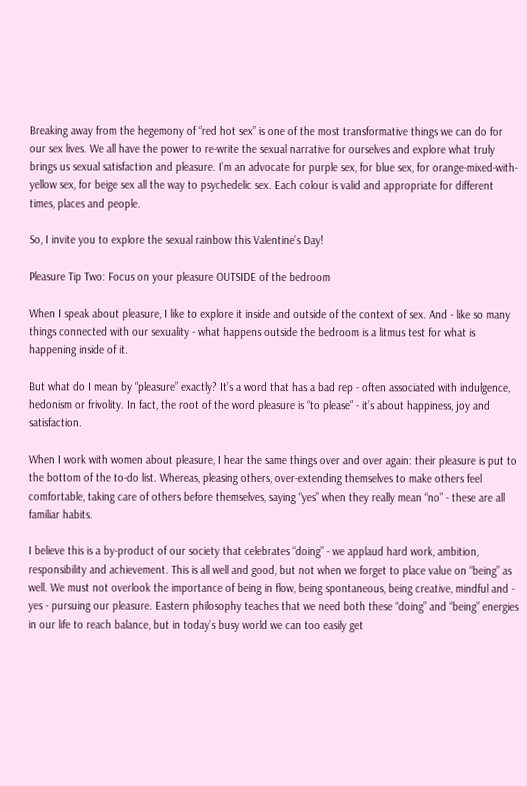Breaking away from the hegemony of “red hot sex” is one of the most transformative things we can do for our sex lives. We all have the power to re-write the sexual narrative for ourselves and explore what truly brings us sexual satisfaction and pleasure. I’m an advocate for purple sex, for blue sex, for orange-mixed-with-yellow sex, for beige sex all the way to psychedelic sex. Each colour is valid and appropriate for different times, places and people.

So, I invite you to explore the sexual rainbow this Valentine’s Day!

Pleasure Tip Two: Focus on your pleasure OUTSIDE of the bedroom

When I speak about pleasure, I like to explore it inside and outside of the context of sex. And - like so many things connected with our sexuality - what happens outside the bedroom is a litmus test for what is happening inside of it.

But what do I mean by “pleasure” exactly? It’s a word that has a bad rep - often associated with indulgence, hedonism or frivolity. In fact, the root of the word pleasure is “to please” - it’s about happiness, joy and satisfaction.

When I work with women about pleasure, I hear the same things over and over again: their pleasure is put to the bottom of the to-do list. Whereas, pleasing others, over-extending themselves to make others feel comfortable, taking care of others before themselves, saying “yes” when they really mean “no” - these are all familiar habits.

I believe this is a by-product of our society that celebrates “doing” - we applaud hard work, ambition, responsibility and achievement. This is all well and good, but not when we forget to place value on “being” as well. We must not overlook the importance of being in flow, being spontaneous, being creative, mindful and - yes - pursuing our pleasure. Eastern philosophy teaches that we need both these “doing” and “being” energies in our life to reach balance, but in today’s busy world we can too easily get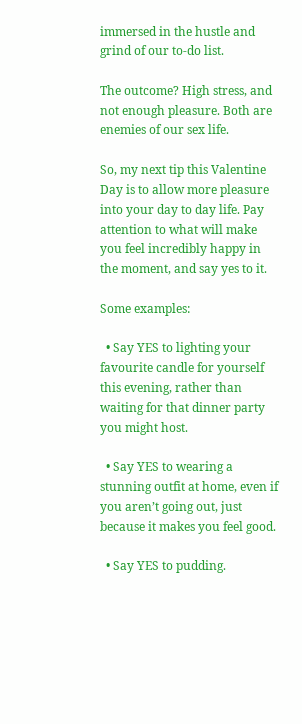immersed in the hustle and grind of our to-do list.

The outcome? High stress, and not enough pleasure. Both are enemies of our sex life.

So, my next tip this Valentine Day is to allow more pleasure into your day to day life. Pay attention to what will make you feel incredibly happy in the moment, and say yes to it.

Some examples:

  • Say YES to lighting your favourite candle for yourself this evening, rather than waiting for that dinner party you might host.

  • Say YES to wearing a stunning outfit at home, even if you aren’t going out, just because it makes you feel good.

  • Say YES to pudding.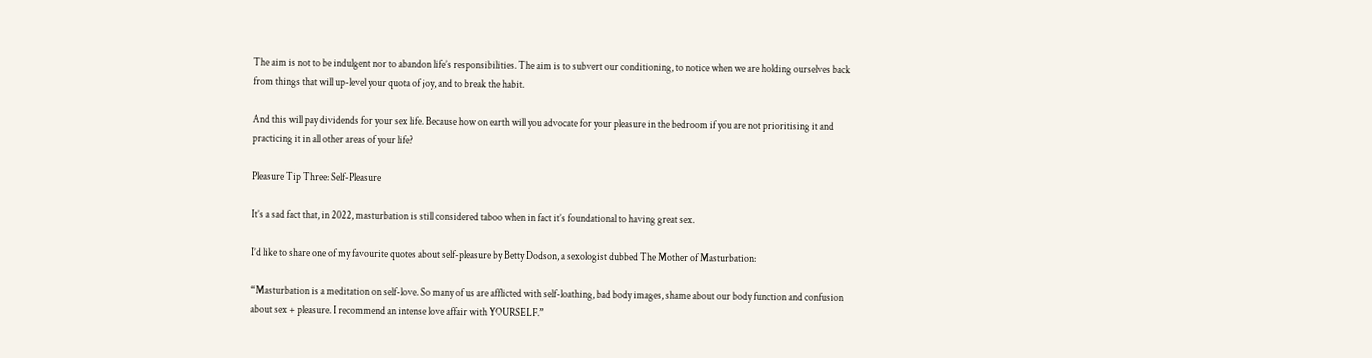The aim is not to be indulgent nor to abandon life’s responsibilities. The aim is to subvert our conditioning, to notice when we are holding ourselves back from things that will up-level your quota of joy, and to break the habit.

And this will pay dividends for your sex life. Because how on earth will you advocate for your pleasure in the bedroom if you are not prioritising it and practicing it in all other areas of your life?

Pleasure Tip Three: Self-Pleasure

It’s a sad fact that, in 2022, masturbation is still considered taboo when in fact it’s foundational to having great sex.

I’d like to share one of my favourite quotes about self-pleasure by Betty Dodson, a sexologist dubbed The Mother of Masturbation:

“Masturbation is a meditation on self-love. So many of us are afflicted with self-loathing, bad body images, shame about our body function and confusion about sex + pleasure. I recommend an intense love affair with YOURSELF.”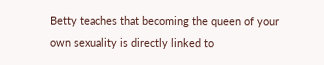Betty teaches that becoming the queen of your own sexuality is directly linked to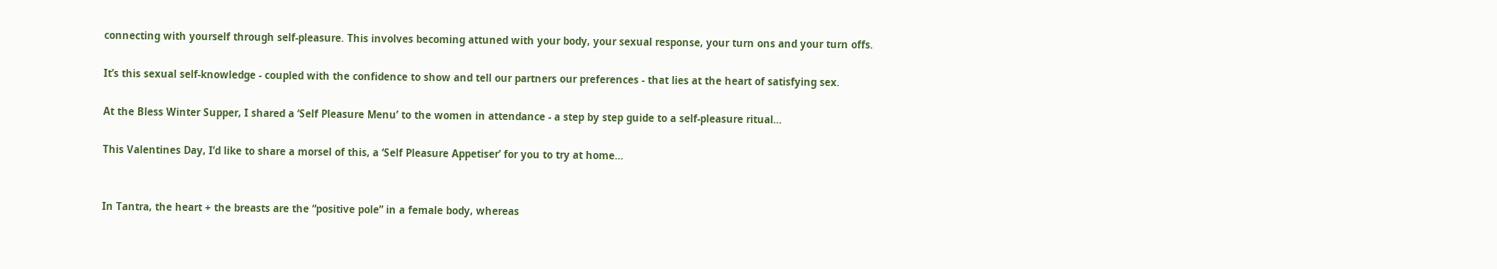connecting with yourself through self-pleasure. This involves becoming attuned with your body, your sexual response, your turn ons and your turn offs.

It’s this sexual self-knowledge - coupled with the confidence to show and tell our partners our preferences - that lies at the heart of satisfying sex.

At the Bless Winter Supper, I shared a ‘Self Pleasure Menu’ to the women in attendance - a step by step guide to a self-pleasure ritual…

This Valentines Day, I’d like to share a morsel of this, a ‘Self Pleasure Appetiser’ for you to try at home…


In Tantra, the heart + the breasts are the “positive pole” in a female body, whereas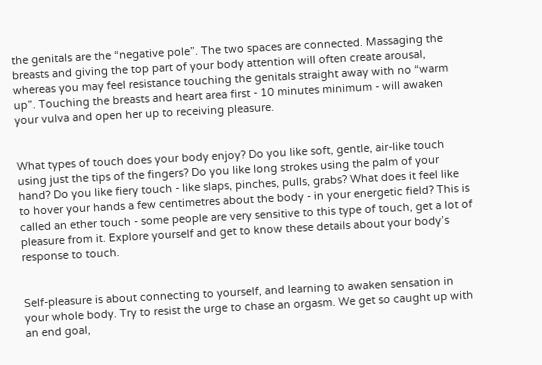the genitals are the “negative pole”. The two spaces are connected. Massaging the breasts and giving the top part of your body attention will often create arousal, whereas you may feel resistance touching the genitals straight away with no “warm up”. Touching the breasts and heart area first - 10 minutes minimum - will awaken your vulva and open her up to receiving pleasure.


What types of touch does your body enjoy? Do you like soft, gentle, air-like touch using just the tips of the fingers? Do you like long strokes using the palm of your hand? Do you like fiery touch - like slaps, pinches, pulls, grabs? What does it feel like to hover your hands a few centimetres about the body - in your energetic field? This is called an ether touch - some people are very sensitive to this type of touch, get a lot of pleasure from it. Explore yourself and get to know these details about your body’s response to touch.


Self-pleasure is about connecting to yourself, and learning to awaken sensation in your whole body. Try to resist the urge to chase an orgasm. We get so caught up with an end goal,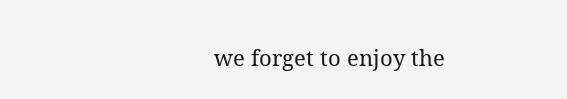we forget to enjoy the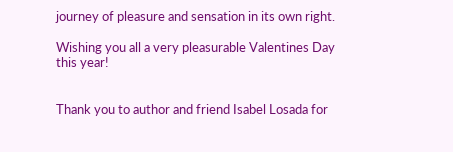journey of pleasure and sensation in its own right.

Wishing you all a very pleasurable Valentines Day this year!


Thank you to author and friend Isabel Losada for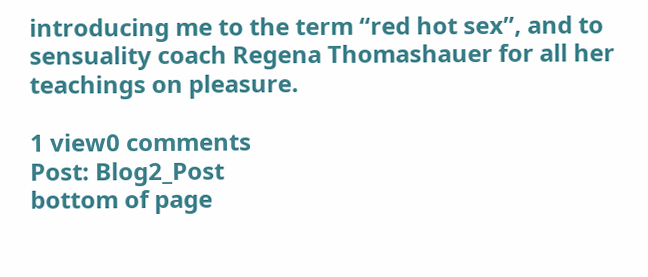introducing me to the term “red hot sex”, and to sensuality coach Regena Thomashauer for all her teachings on pleasure.

1 view0 comments
Post: Blog2_Post
bottom of page